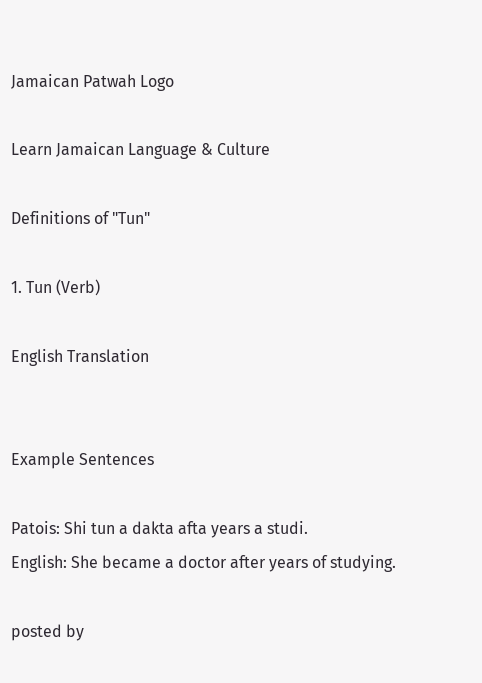Jamaican Patwah Logo

Learn Jamaican Language & Culture

Definitions of "Tun"

1. Tun (Verb)

English Translation


Example Sentences

Patois: Shi tun a dakta afta years a studi.
English: She became a doctor after years of studying.

posted by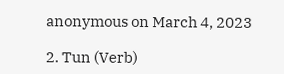anonymous on March 4, 2023

2. Tun (Verb)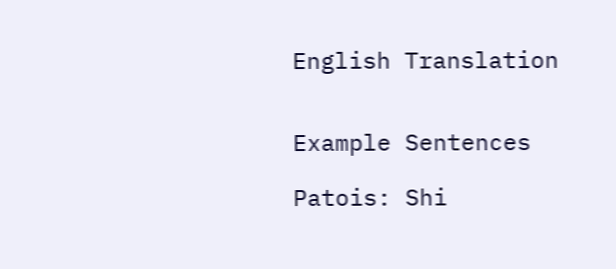English Translation


Example Sentences

Patois: Shi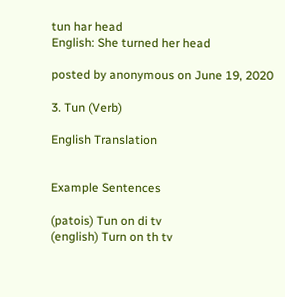tun har head
English: She turned her head

posted by anonymous on June 19, 2020

3. Tun (Verb)

English Translation


Example Sentences

(patois) Tun on di tv
(english) Turn on th tv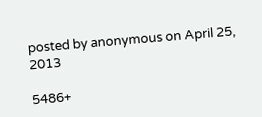posted by anonymous on April 25, 2013

5486+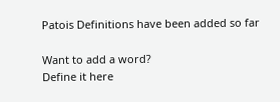Patois Definitions have been added so far

Want to add a word?
Define it here